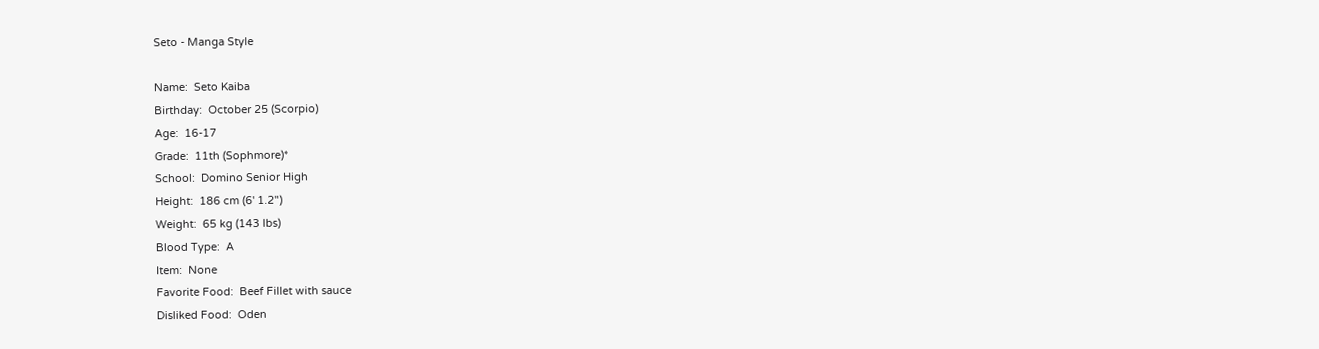Seto - Manga Style

Name:  Seto Kaiba
Birthday:  October 25 (Scorpio)
Age:  16-17
Grade:  11th (Sophmore)*
School:  Domino Senior High
Height:  186 cm (6' 1.2")
Weight:  65 kg (143 lbs)
Blood Type:  A
Item:  None
Favorite Food:  Beef Fillet with sauce
Disliked Food:  Oden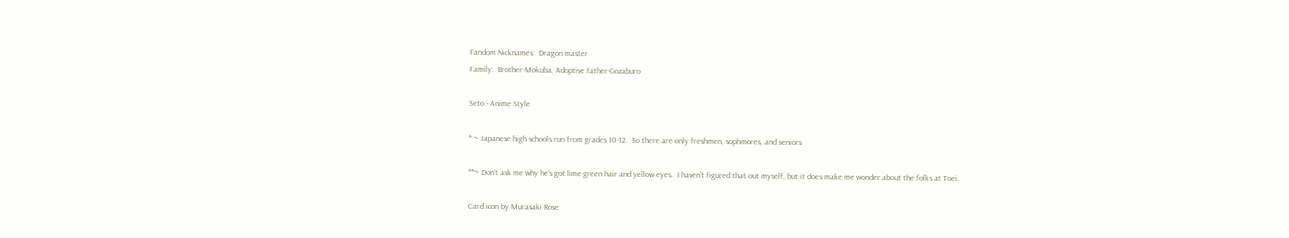Fandom Nicknames:  Dragon master
Family:  Brother-Mokuba, Adoptive father-Gozaburo

Seto - Anime Style

* ~ Japanese high schools run from grades 10-12.  So there are only freshmen, sophmores, and seniors

**~ Don't ask me why he's got lime green hair and yellow eyes.  I haven't figured that out myself, but it does make me wonder about the folks at Toei.

Card icon by Murasaki Rose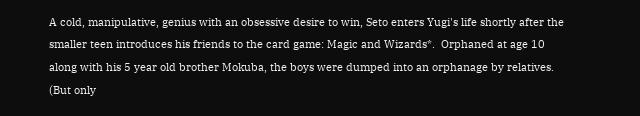A cold, manipulative, genius with an obsessive desire to win, Seto enters Yugi's life shortly after the smaller teen introduces his friends to the card game: Magic and Wizards*.  Orphaned at age 10 along with his 5 year old brother Mokuba, the boys were dumped into an orphanage by relatives.  (But only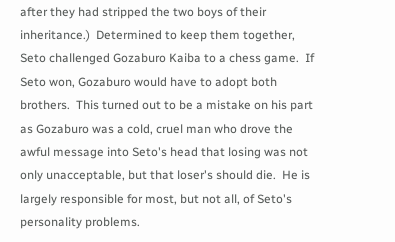after they had stripped the two boys of their inheritance.)  Determined to keep them together, Seto challenged Gozaburo Kaiba to a chess game.  If Seto won, Gozaburo would have to adopt both brothers.  This turned out to be a mistake on his part as Gozaburo was a cold, cruel man who drove the awful message into Seto's head that losing was not only unacceptable, but that loser's should die.  He is largely responsible for most, but not all, of Seto's personality problems.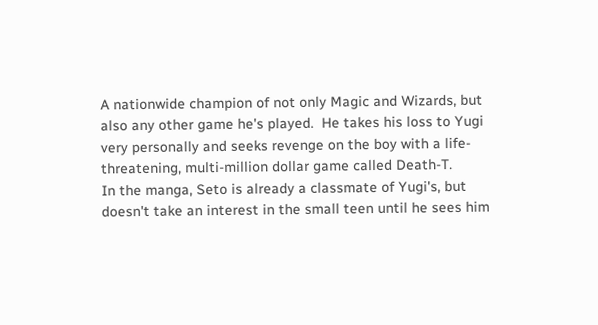A nationwide champion of not only Magic and Wizards, but also any other game he's played.  He takes his loss to Yugi very personally and seeks revenge on the boy with a life-threatening, multi-million dollar game called Death-T.
In the manga, Seto is already a classmate of Yugi's, but doesn't take an interest in the small teen until he sees him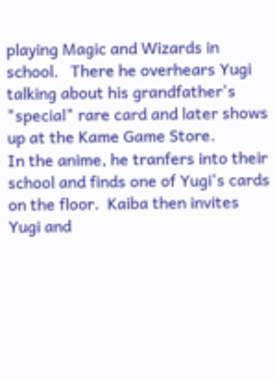playing Magic and Wizards in school.   There he overhears Yugi talking about his grandfather's "special" rare card and later shows up at the Kame Game Store.
In the anime, he tranfers into their school and finds one of Yugi's cards on the floor.  Kaiba then invites Yugi and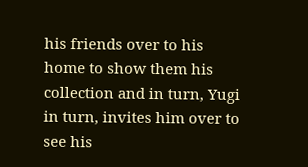his friends over to his home to show them his collection and in turn, Yugi in turn, invites him over to see his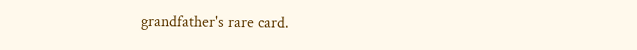grandfather's rare card.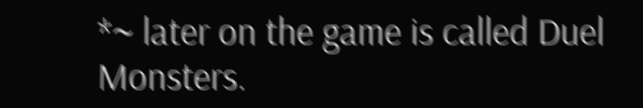*~ later on the game is called Duel Monsters.